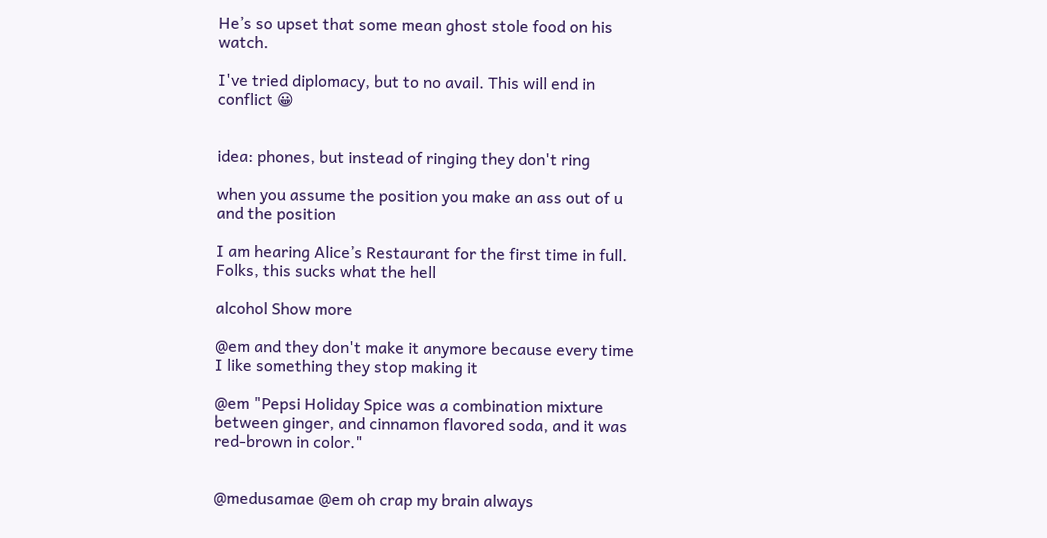He’s so upset that some mean ghost stole food on his watch.

I've tried diplomacy, but to no avail. This will end in conflict 😀


idea: phones, but instead of ringing they don't ring

when you assume the position you make an ass out of u and the position

I am hearing Alice’s Restaurant for the first time in full. Folks, this sucks what the hell

alcohol Show more

@em and they don't make it anymore because every time I like something they stop making it

@em "Pepsi Holiday Spice was a combination mixture between ginger, and cinnamon flavored soda, and it was red-brown in color."


@medusamae @em oh crap my brain always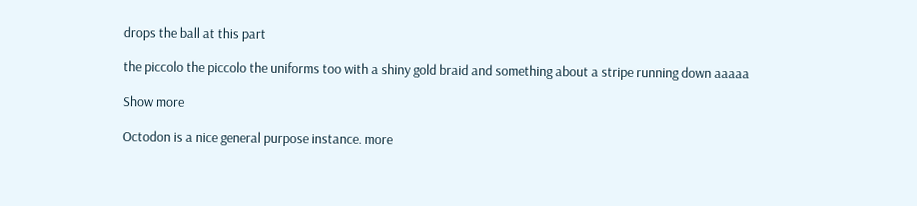drops the ball at this part

the piccolo the piccolo the uniforms too with a shiny gold braid and something about a stripe running down aaaaa

Show more

Octodon is a nice general purpose instance. more